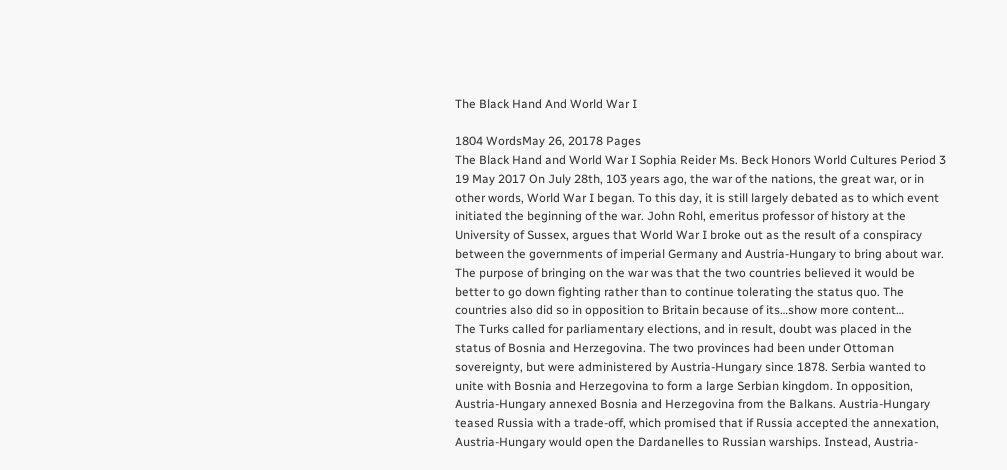The Black Hand And World War I

1804 WordsMay 26, 20178 Pages
The Black Hand and World War I Sophia Reider Ms. Beck Honors World Cultures Period 3 19 May 2017 On July 28th, 103 years ago, the war of the nations, the great war, or in other words, World War I began. To this day, it is still largely debated as to which event initiated the beginning of the war. John Rohl, emeritus professor of history at the University of Sussex, argues that World War I broke out as the result of a conspiracy between the governments of imperial Germany and Austria-Hungary to bring about war. The purpose of bringing on the war was that the two countries believed it would be better to go down fighting rather than to continue tolerating the status quo. The countries also did so in opposition to Britain because of its…show more content…
The Turks called for parliamentary elections, and in result, doubt was placed in the status of Bosnia and Herzegovina. The two provinces had been under Ottoman sovereignty, but were administered by Austria-Hungary since 1878. Serbia wanted to unite with Bosnia and Herzegovina to form a large Serbian kingdom. In opposition, Austria-Hungary annexed Bosnia and Herzegovina from the Balkans. Austria-Hungary teased Russia with a trade-off, which promised that if Russia accepted the annexation, Austria-Hungary would open the Dardanelles to Russian warships. Instead, Austria-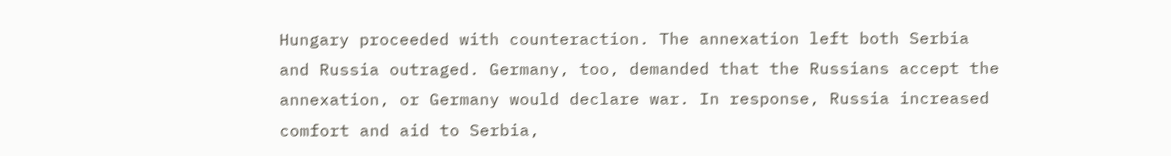Hungary proceeded with counteraction. The annexation left both Serbia and Russia outraged. Germany, too, demanded that the Russians accept the annexation, or Germany would declare war. In response, Russia increased comfort and aid to Serbia,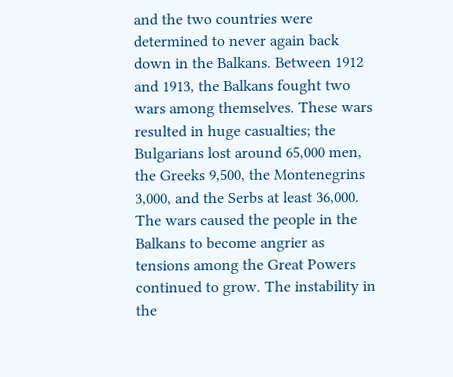and the two countries were determined to never again back down in the Balkans. Between 1912 and 1913, the Balkans fought two wars among themselves. These wars resulted in huge casualties; the Bulgarians lost around 65,000 men, the Greeks 9,500, the Montenegrins 3,000, and the Serbs at least 36,000. The wars caused the people in the Balkans to become angrier as tensions among the Great Powers continued to grow. The instability in the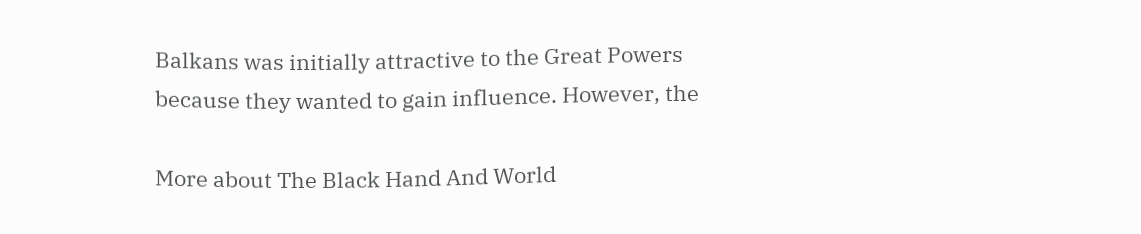Balkans was initially attractive to the Great Powers because they wanted to gain influence. However, the

More about The Black Hand And World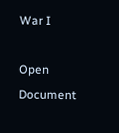War I

Open Document